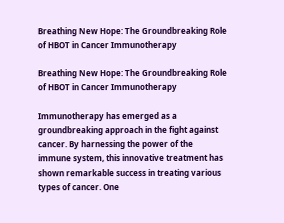Breathing New Hope: The Groundbreaking Role of HBOT in Cancer Immunotherapy

Breathing New Hope: The Groundbreaking Role of HBOT in Cancer Immunotherapy

Immunotherapy has emerged as a groundbreaking approach in the fight against cancer. By harnessing the power of the immune system, this innovative treatment has shown remarkable success in treating various types of cancer. One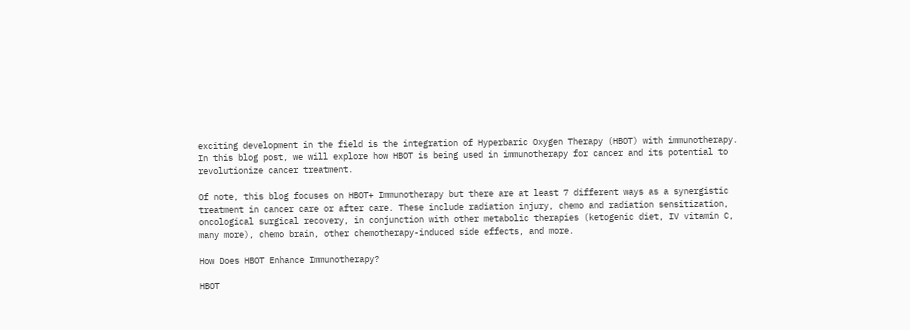exciting development in the field is the integration of Hyperbaric Oxygen Therapy (HBOT) with immunotherapy. In this blog post, we will explore how HBOT is being used in immunotherapy for cancer and its potential to revolutionize cancer treatment.

Of note, this blog focuses on HBOT+ Immunotherapy but there are at least 7 different ways as a synergistic treatment in cancer care or after care. These include radiation injury, chemo and radiation sensitization, oncological surgical recovery, in conjunction with other metabolic therapies (ketogenic diet, IV vitamin C, many more), chemo brain, other chemotherapy-induced side effects, and more.

How Does HBOT Enhance Immunotherapy?

HBOT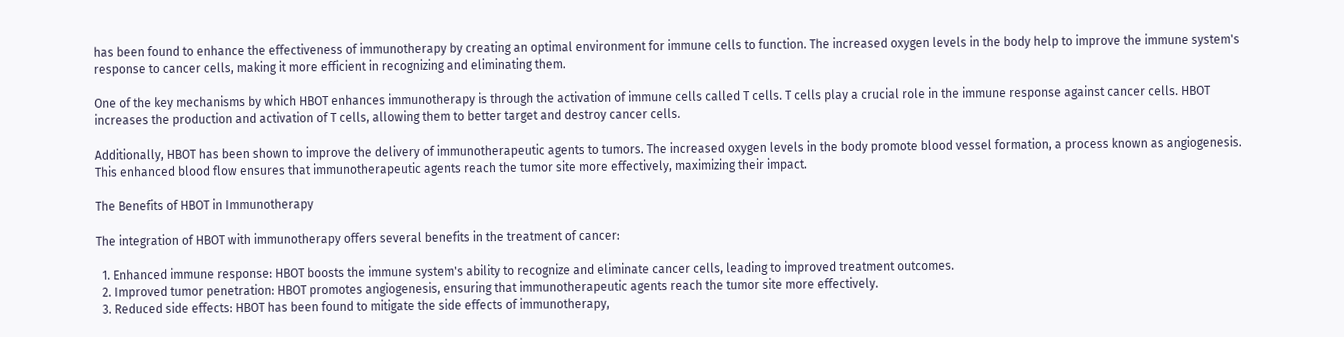has been found to enhance the effectiveness of immunotherapy by creating an optimal environment for immune cells to function. The increased oxygen levels in the body help to improve the immune system's response to cancer cells, making it more efficient in recognizing and eliminating them.

One of the key mechanisms by which HBOT enhances immunotherapy is through the activation of immune cells called T cells. T cells play a crucial role in the immune response against cancer cells. HBOT increases the production and activation of T cells, allowing them to better target and destroy cancer cells.

Additionally, HBOT has been shown to improve the delivery of immunotherapeutic agents to tumors. The increased oxygen levels in the body promote blood vessel formation, a process known as angiogenesis. This enhanced blood flow ensures that immunotherapeutic agents reach the tumor site more effectively, maximizing their impact.

The Benefits of HBOT in Immunotherapy

The integration of HBOT with immunotherapy offers several benefits in the treatment of cancer:

  1. Enhanced immune response: HBOT boosts the immune system's ability to recognize and eliminate cancer cells, leading to improved treatment outcomes.
  2. Improved tumor penetration: HBOT promotes angiogenesis, ensuring that immunotherapeutic agents reach the tumor site more effectively.
  3. Reduced side effects: HBOT has been found to mitigate the side effects of immunotherapy,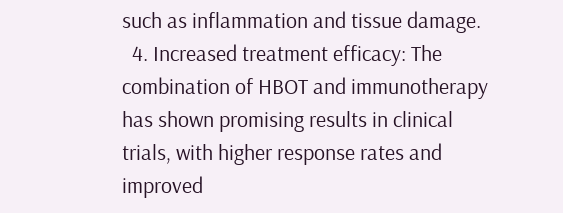such as inflammation and tissue damage.
  4. Increased treatment efficacy: The combination of HBOT and immunotherapy has shown promising results in clinical trials, with higher response rates and improved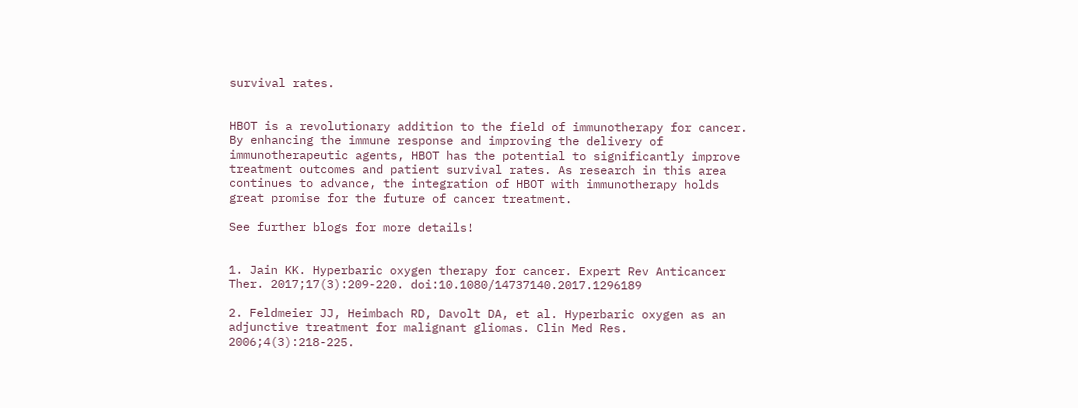survival rates.


HBOT is a revolutionary addition to the field of immunotherapy for cancer. By enhancing the immune response and improving the delivery of immunotherapeutic agents, HBOT has the potential to significantly improve treatment outcomes and patient survival rates. As research in this area continues to advance, the integration of HBOT with immunotherapy holds great promise for the future of cancer treatment.

See further blogs for more details!


1. Jain KK. Hyperbaric oxygen therapy for cancer. Expert Rev Anticancer Ther. 2017;17(3):209-220. doi:10.1080/14737140.2017.1296189

2. Feldmeier JJ, Heimbach RD, Davolt DA, et al. Hyperbaric oxygen as an adjunctive treatment for malignant gliomas. Clin Med Res. 2006;4(3):218-225.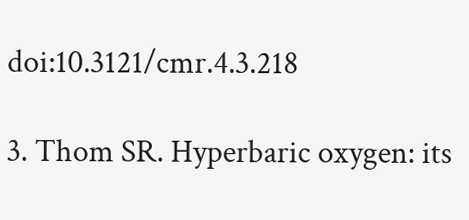doi:10.3121/cmr.4.3.218

3. Thom SR. Hyperbaric oxygen: its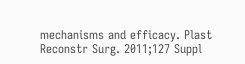mechanisms and efficacy. Plast Reconstr Surg. 2011;127 Suppl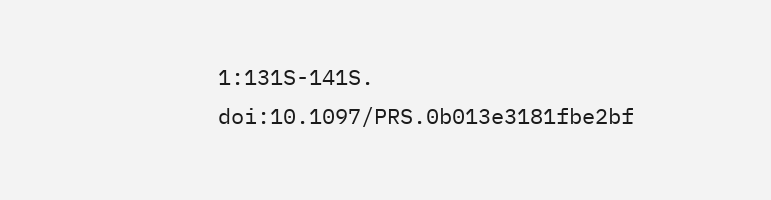1:131S-141S. doi:10.1097/PRS.0b013e3181fbe2bf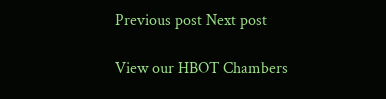Previous post Next post

View our HBOT Chambers